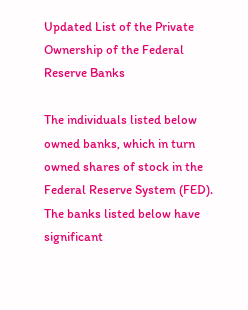Updated List of the Private Ownership of the Federal Reserve Banks

The individuals listed below owned banks, which in turn owned shares of stock in the Federal Reserve System (FED). The banks listed below have significant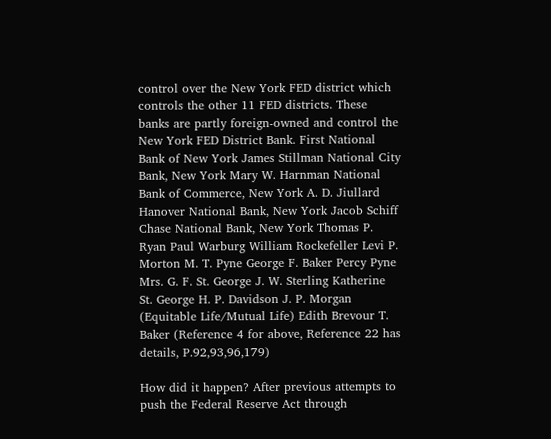control over the New York FED district which controls the other 11 FED districts. These banks are partly foreign-owned and control the New York FED District Bank. First National Bank of New York James Stillman National City Bank, New York Mary W. Harnman National Bank of Commerce, New York A. D. Jiullard Hanover National Bank, New York Jacob Schiff Chase National Bank, New York Thomas P. Ryan Paul Warburg William Rockefeller Levi P. Morton M. T. Pyne George F. Baker Percy Pyne Mrs. G. F. St. George J. W. Sterling Katherine St. George H. P. Davidson J. P. Morgan (Equitable Life/Mutual Life) Edith Brevour T. Baker (Reference 4 for above, Reference 22 has details, P.92,93,96,179)

How did it happen? After previous attempts to push the Federal Reserve Act through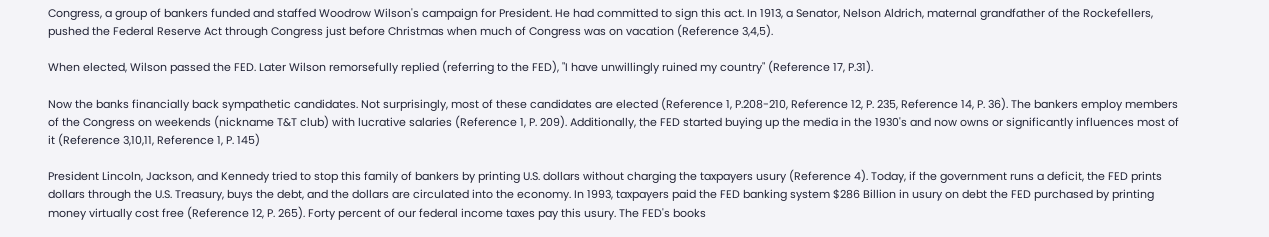Congress, a group of bankers funded and staffed Woodrow Wilson's campaign for President. He had committed to sign this act. In 1913, a Senator, Nelson Aldrich, maternal grandfather of the Rockefellers, pushed the Federal Reserve Act through Congress just before Christmas when much of Congress was on vacation (Reference 3,4,5).

When elected, Wilson passed the FED. Later Wilson remorsefully replied (referring to the FED), "I have unwillingly ruined my country" (Reference 17, P.31).

Now the banks financially back sympathetic candidates. Not surprisingly, most of these candidates are elected (Reference 1, P.208-210, Reference 12, P. 235, Reference 14, P. 36). The bankers employ members of the Congress on weekends (nickname T&T club) with lucrative salaries (Reference 1, P. 209). Additionally, the FED started buying up the media in the 1930's and now owns or significantly influences most of it (Reference 3,10,11, Reference 1, P. 145)

President Lincoln, Jackson, and Kennedy tried to stop this family of bankers by printing U.S. dollars without charging the taxpayers usury (Reference 4). Today, if the government runs a deficit, the FED prints dollars through the U.S. Treasury, buys the debt, and the dollars are circulated into the economy. In 1993, taxpayers paid the FED banking system $286 Billion in usury on debt the FED purchased by printing money virtually cost free (Reference 12, P. 265). Forty percent of our federal income taxes pay this usury. The FED's books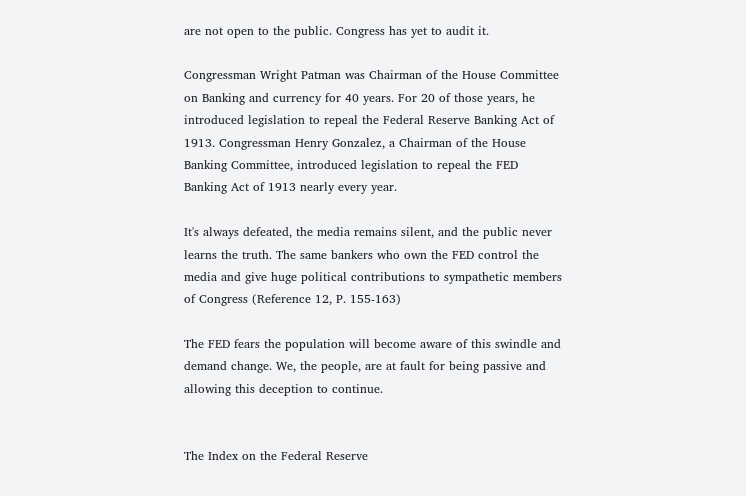are not open to the public. Congress has yet to audit it.

Congressman Wright Patman was Chairman of the House Committee on Banking and currency for 40 years. For 20 of those years, he introduced legislation to repeal the Federal Reserve Banking Act of 1913. Congressman Henry Gonzalez, a Chairman of the House Banking Committee, introduced legislation to repeal the FED Banking Act of 1913 nearly every year.

It's always defeated, the media remains silent, and the public never learns the truth. The same bankers who own the FED control the media and give huge political contributions to sympathetic members of Congress (Reference 12, P. 155-163)

The FED fears the population will become aware of this swindle and demand change. We, the people, are at fault for being passive and allowing this deception to continue.


The Index on the Federal Reserve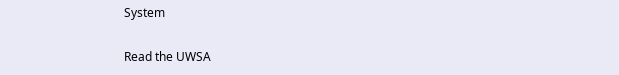System

Read the UWSA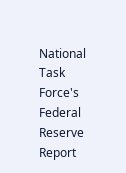National Task Force's Federal Reserve Report